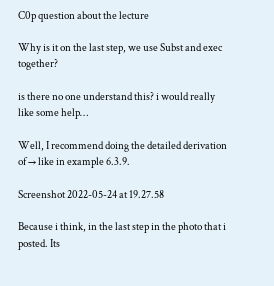C0p question about the lecture

Why is it on the last step, we use Subst and exec together?

is there no one understand this? i would really like some help…

Well, I recommend doing the detailed derivation of → like in example 6.3.9.

Screenshot 2022-05-24 at 19.27.58

Because i think, in the last step in the photo that i posted. Its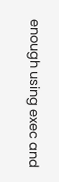enough using exec and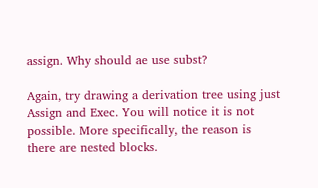assign. Why should ae use subst?

Again, try drawing a derivation tree using just Assign and Exec. You will notice it is not possible. More specifically, the reason is there are nested blocks.